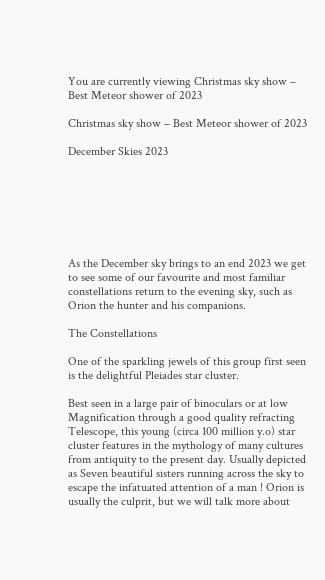You are currently viewing Christmas sky show – Best Meteor shower of 2023

Christmas sky show – Best Meteor shower of 2023

December Skies 2023







As the December sky brings to an end 2023 we get to see some of our favourite and most familiar constellations return to the evening sky, such as Orion the hunter and his companions.

The Constellations

One of the sparkling jewels of this group first seen is the delightful Pleiades star cluster.

Best seen in a large pair of binoculars or at low Magnification through a good quality refracting Telescope, this young (circa 100 million y.o) star cluster features in the mythology of many cultures from antiquity to the present day. Usually depicted as Seven beautiful sisters running across the sky to escape the infatuated attention of a man ! Orion is usually the culprit, but we will talk more about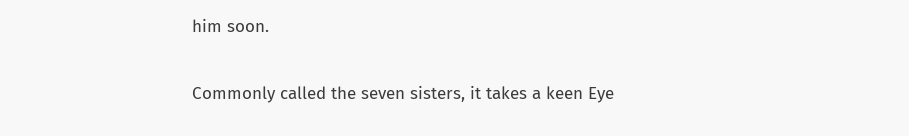him soon.

Commonly called the seven sisters, it takes a keen Eye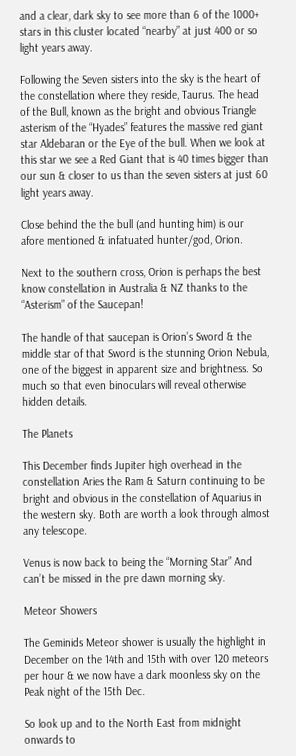and a clear, dark sky to see more than 6 of the 1000+ stars in this cluster located “nearby” at just 400 or so light years away.

Following the Seven sisters into the sky is the heart of the constellation where they reside, Taurus. The head of the Bull, known as the bright and obvious Triangle asterism of the “Hyades” features the massive red giant star Aldebaran or the Eye of the bull. When we look at this star we see a Red Giant that is 40 times bigger than our sun & closer to us than the seven sisters at just 60 light years away.

Close behind the the bull (and hunting him) is our afore mentioned & infatuated hunter/god, Orion.

Next to the southern cross, Orion is perhaps the best know constellation in Australia & NZ thanks to the “Asterism” of the Saucepan!

The handle of that saucepan is Orion’s Sword & the middle star of that Sword is the stunning Orion Nebula, one of the biggest in apparent size and brightness. So much so that even binoculars will reveal otherwise hidden details.

The Planets

This December finds Jupiter high overhead in the constellation Aries the Ram & Saturn continuing to be bright and obvious in the constellation of Aquarius in the western sky. Both are worth a look through almost any telescope.

Venus is now back to being the “Morning Star” And can’t be missed in the pre dawn morning sky.

Meteor Showers

The Geminids Meteor shower is usually the highlight in December on the 14th and 15th with over 120 meteors per hour & we now have a dark moonless sky on the Peak night of the 15th Dec.

So look up and to the North East from midnight onwards to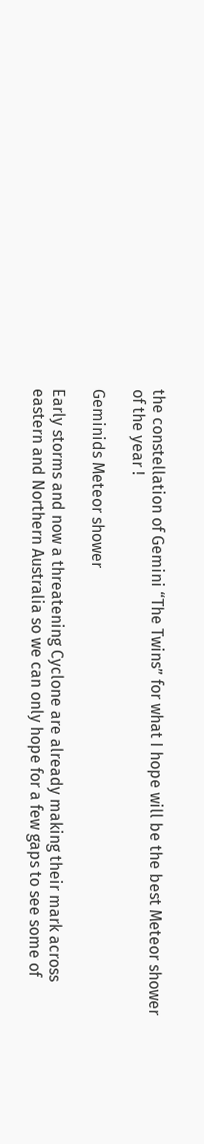the constellation of Gemini “The Twins” for what I hope will be the best Meteor shower of the year !

Geminids Meteor shower

Early storms and now a threatening Cyclone are already making their mark across eastern and Northern Australia so we can only hope for a few gaps to see some of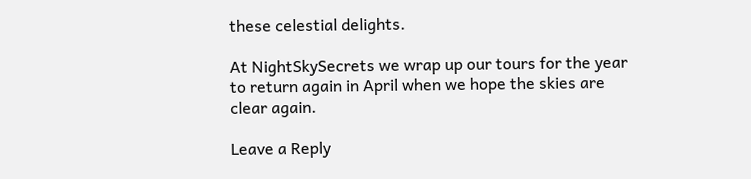these celestial delights.

At NightSkySecrets we wrap up our tours for the year to return again in April when we hope the skies are clear again.

Leave a Reply